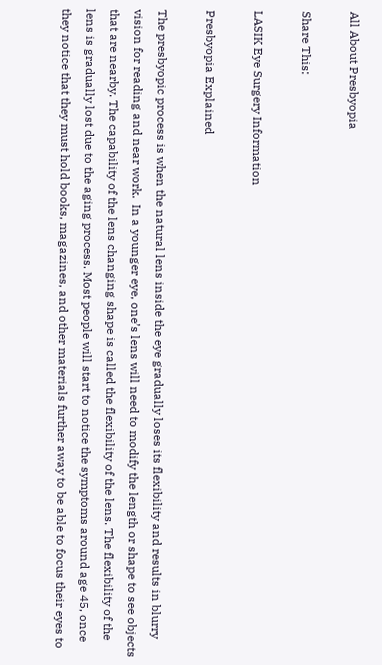All About Presbyopia

Share This:

LASIK Eye Surgery Information

Presbyopia Explained

The presbyopic process is when the natural lens inside the eye gradually loses its flexibility and results in blurry vision for reading and near work.  In a younger eye, one’s lens will need to modify the length or shape to see objects that are nearby. The capability of the lens changing shape is called the flexibility of the lens. The flexibility of the lens is gradually lost due to the aging process. Most people will start to notice the symptoms around age 45, once they notice that they must hold books, magazines, and other materials further away to be able to focus their eyes to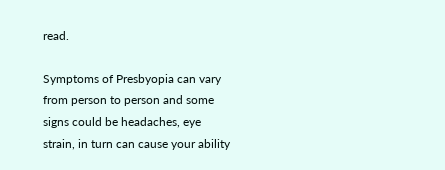read.

Symptoms of Presbyopia can vary from person to person and some signs could be headaches, eye strain, in turn can cause your ability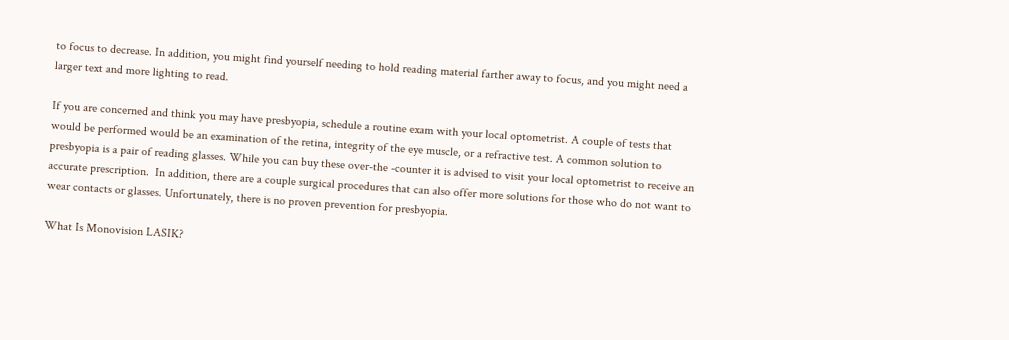to focus to decrease. In addition, you might find yourself needing to hold reading material farther away to focus, and you might need a larger text and more lighting to read.

If you are concerned and think you may have presbyopia, schedule a routine exam with your local optometrist. A couple of tests that would be performed would be an examination of the retina, integrity of the eye muscle, or a refractive test. A common solution to presbyopia is a pair of reading glasses. While you can buy these over-the -counter it is advised to visit your local optometrist to receive an accurate prescription.  In addition, there are a couple surgical procedures that can also offer more solutions for those who do not want to wear contacts or glasses. Unfortunately, there is no proven prevention for presbyopia.

What Is Monovision LASIK?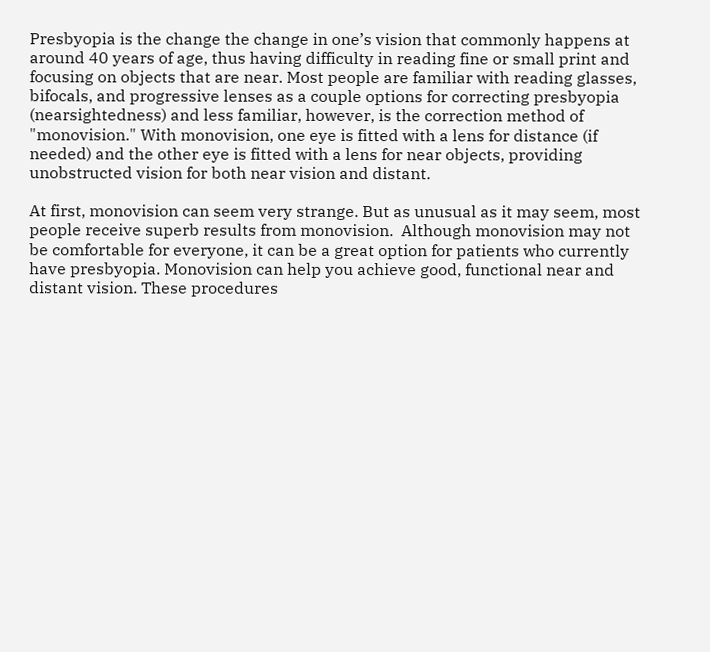Presbyopia is the change the change in one’s vision that commonly happens at around 40 years of age, thus having difficulty in reading fine or small print and focusing on objects that are near. Most people are familiar with reading glasses, bifocals, and progressive lenses as a couple options for correcting presbyopia (nearsightedness) and less familiar, however, is the correction method of "monovision." With monovision, one eye is fitted with a lens for distance (if needed) and the other eye is fitted with a lens for near objects, providing unobstructed vision for both near vision and distant.

At first, monovision can seem very strange. But as unusual as it may seem, most people receive superb results from monovision.  Although monovision may not be comfortable for everyone, it can be a great option for patients who currently have presbyopia. Monovision can help you achieve good, functional near and distant vision. These procedures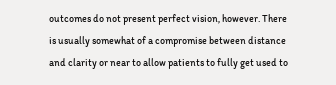outcomes do not present perfect vision, however. There is usually somewhat of a compromise between distance and clarity or near to allow patients to fully get used to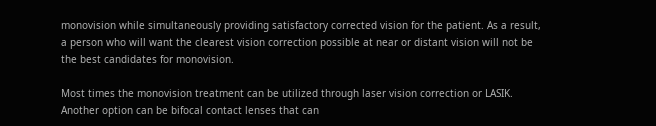monovision while simultaneously providing satisfactory corrected vision for the patient. As a result, a person who will want the clearest vision correction possible at near or distant vision will not be the best candidates for monovision.

Most times the monovision treatment can be utilized through laser vision correction or LASIK. Another option can be bifocal contact lenses that can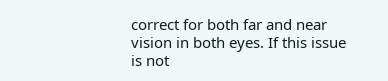correct for both far and near vision in both eyes. If this issue is not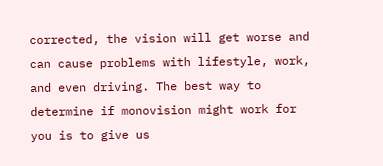corrected, the vision will get worse and can cause problems with lifestyle, work, and even driving. The best way to determine if monovision might work for you is to give us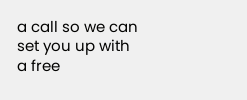a call so we can set you up with a free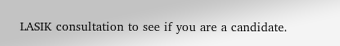LASIK consultation to see if you are a candidate.